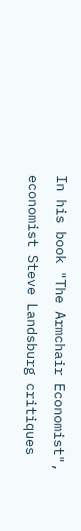In his book "The Armchair Economist", economist Steve Landsburg critiques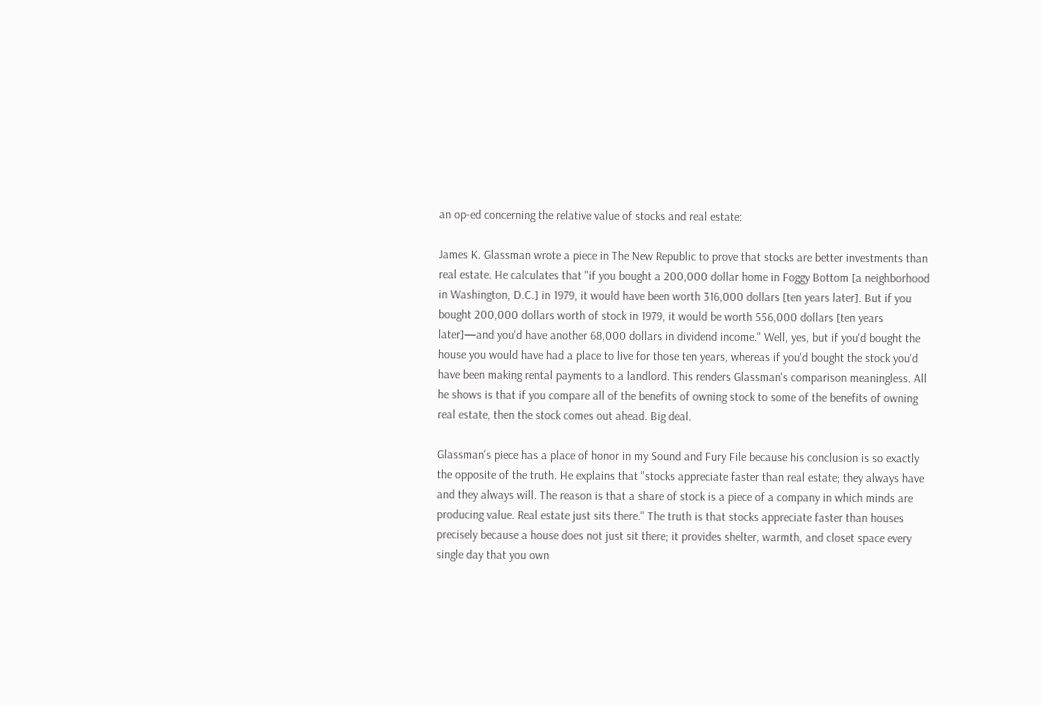an op-ed concerning the relative value of stocks and real estate:

James K. Glassman wrote a piece in The New Republic to prove that stocks are better investments than real estate. He calculates that "if you bought a 200,000 dollar home in Foggy Bottom [a neighborhood in Washington, D.C.] in 1979, it would have been worth 316,000 dollars [ten years later]. But if you bought 200,000 dollars worth of stock in 1979, it would be worth 556,000 dollars [ten years later]—and you'd have another 68,000 dollars in dividend income." Well, yes, but if you'd bought the house you would have had a place to live for those ten years, whereas if you'd bought the stock you'd have been making rental payments to a landlord. This renders Glassman's comparison meaningless. All he shows is that if you compare all of the benefits of owning stock to some of the benefits of owning real estate, then the stock comes out ahead. Big deal.

Glassman's piece has a place of honor in my Sound and Fury File because his conclusion is so exactly the opposite of the truth. He explains that "stocks appreciate faster than real estate; they always have and they always will. The reason is that a share of stock is a piece of a company in which minds are producing value. Real estate just sits there." The truth is that stocks appreciate faster than houses precisely because a house does not just sit there; it provides shelter, warmth, and closet space every single day that you own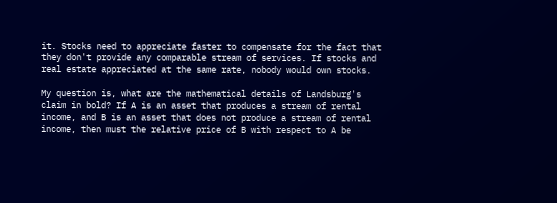it. Stocks need to appreciate faster to compensate for the fact that they don't provide any comparable stream of services. If stocks and real estate appreciated at the same rate, nobody would own stocks.

My question is, what are the mathematical details of Landsburg's claim in bold? If A is an asset that produces a stream of rental income, and B is an asset that does not produce a stream of rental income, then must the relative price of B with respect to A be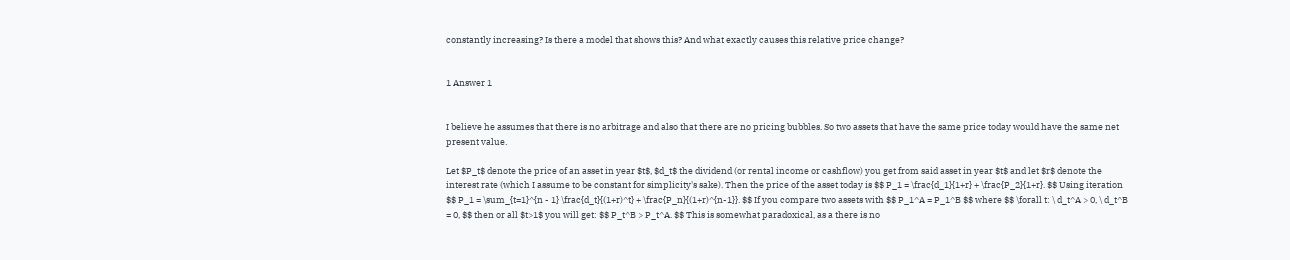constantly increasing? Is there a model that shows this? And what exactly causes this relative price change?


1 Answer 1


I believe he assumes that there is no arbitrage and also that there are no pricing bubbles. So two assets that have the same price today would have the same net present value.

Let $P_t$ denote the price of an asset in year $t$, $d_t$ the dividend (or rental income or cashflow) you get from said asset in year $t$ and let $r$ denote the interest rate (which I assume to be constant for simplicity's sake). Then the price of the asset today is $$ P_1 = \frac{d_1}{1+r} + \frac{P_2}{1+r}. $$ Using iteration $$ P_1 = \sum_{t=1}^{n - 1} \frac{d_t}{(1+r)^t} + \frac{P_n}{(1+r)^{n-1}}. $$ If you compare two assets with $$ P_1^A = P_1^B $$ where $$ \forall t: \ d_t^A > 0, \ d_t^B = 0, $$ then or all $t>1$ you will get: $$ P_t^B > P_t^A. $$ This is somewhat paradoxical, as a there is no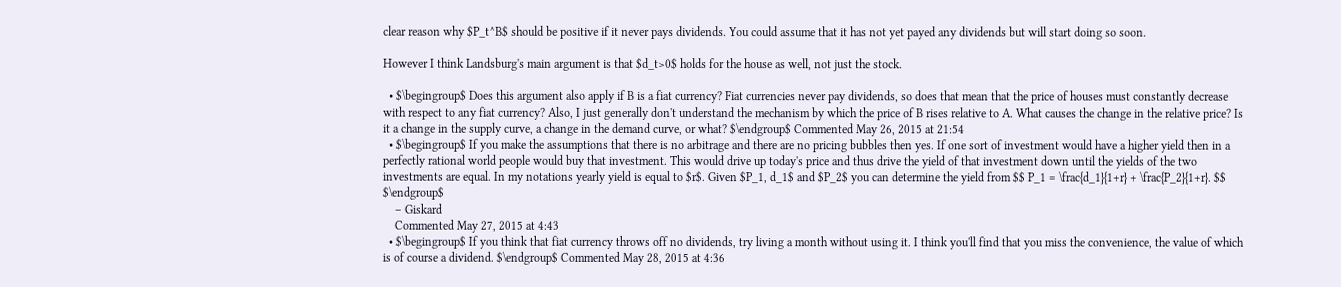clear reason why $P_t^B$ should be positive if it never pays dividends. You could assume that it has not yet payed any dividends but will start doing so soon.

However I think Landsburg's main argument is that $d_t>0$ holds for the house as well, not just the stock.

  • $\begingroup$ Does this argument also apply if B is a fiat currency? Fiat currencies never pay dividends, so does that mean that the price of houses must constantly decrease with respect to any fiat currency? Also, I just generally don't understand the mechanism by which the price of B rises relative to A. What causes the change in the relative price? Is it a change in the supply curve, a change in the demand curve, or what? $\endgroup$ Commented May 26, 2015 at 21:54
  • $\begingroup$ If you make the assumptions that there is no arbitrage and there are no pricing bubbles then yes. If one sort of investment would have a higher yield then in a perfectly rational world people would buy that investment. This would drive up today's price and thus drive the yield of that investment down until the yields of the two investments are equal. In my notations yearly yield is equal to $r$. Given $P_1, d_1$ and $P_2$ you can determine the yield from $$ P_1 = \frac{d_1}{1+r} + \frac{P_2}{1+r}. $$ $\endgroup$
    – Giskard
    Commented May 27, 2015 at 4:43
  • $\begingroup$ If you think that fiat currency throws off no dividends, try living a month without using it. I think you'll find that you miss the convenience, the value of which is of course a dividend. $\endgroup$ Commented May 28, 2015 at 4:36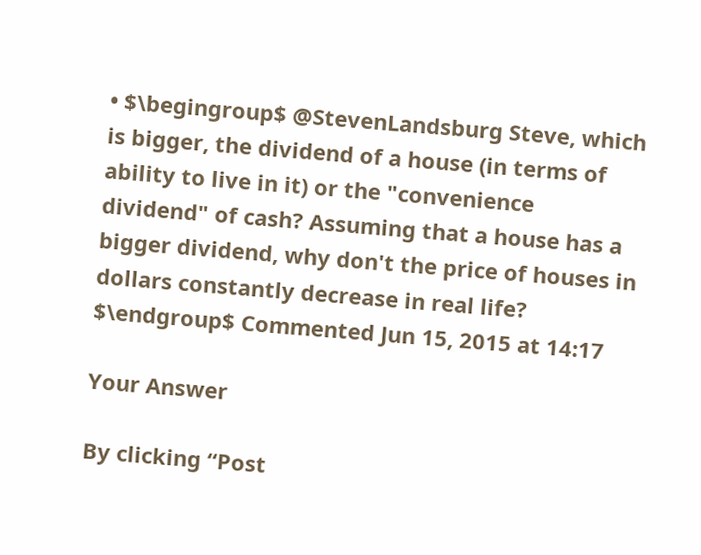• $\begingroup$ @StevenLandsburg Steve, which is bigger, the dividend of a house (in terms of ability to live in it) or the "convenience dividend" of cash? Assuming that a house has a bigger dividend, why don't the price of houses in dollars constantly decrease in real life? $\endgroup$ Commented Jun 15, 2015 at 14:17

Your Answer

By clicking “Post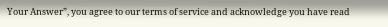Your Answer”, you agree to our terms of service and acknowledge you have read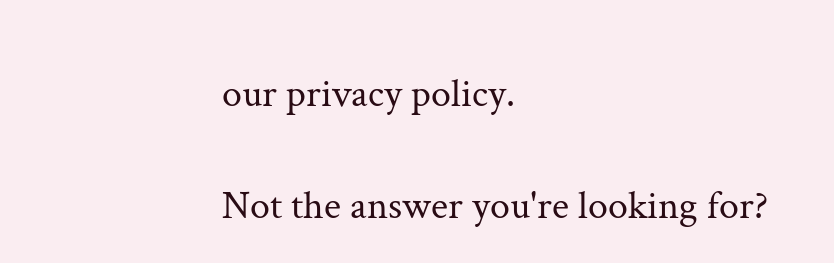our privacy policy.

Not the answer you're looking for?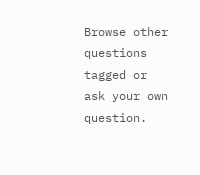Browse other questions tagged or ask your own question.